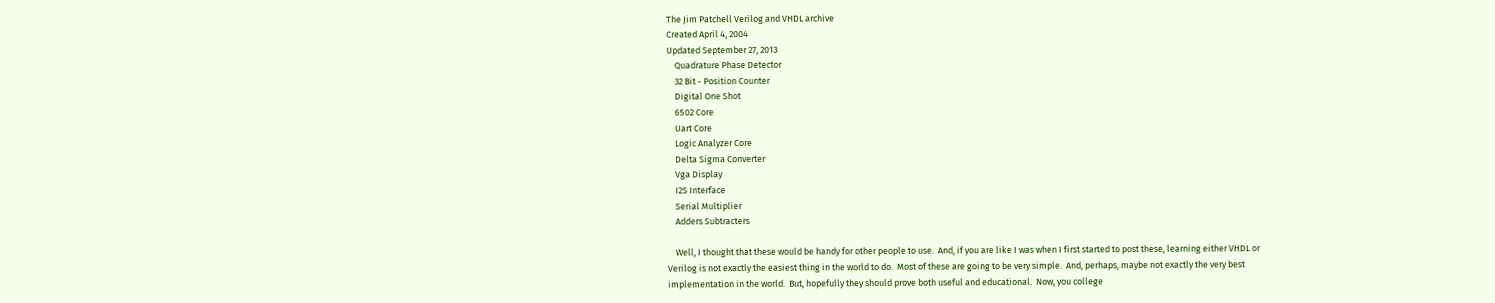The Jim Patchell Verilog and VHDL archive
Created April 4, 2004
Updated September 27, 2013
    Quadrature Phase Detector
    32 Bit - Position Counter
    Digital One Shot
    6502 Core
    Uart Core
    Logic Analyzer Core
    Delta Sigma Converter
    Vga Display
    I2S Interface
    Serial Multiplier
    Adders Subtracters

    Well, I thought that these would be handy for other people to use.  And, if you are like I was when I first started to post these, learning either VHDL or Verilog is not exactly the easiest thing in the world to do.  Most of these are going to be very simple.  And, perhaps, maybe not exactly the very best implementation in the world.  But, hopefully they should prove both useful and educational.  Now, you college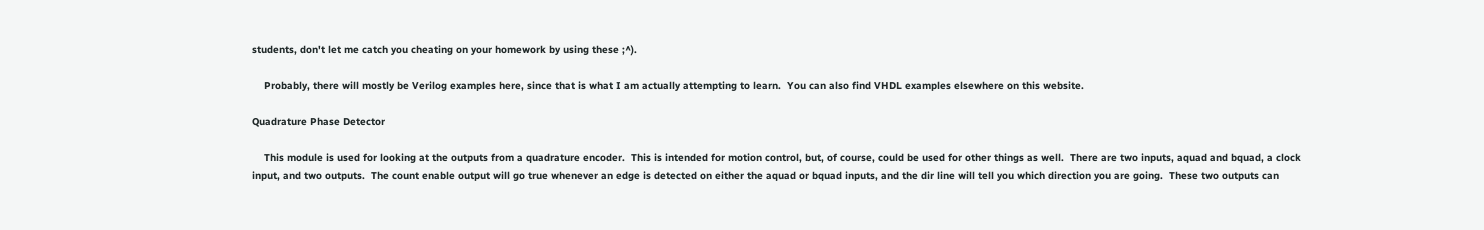students, don't let me catch you cheating on your homework by using these ;^).

    Probably, there will mostly be Verilog examples here, since that is what I am actually attempting to learn.  You can also find VHDL examples elsewhere on this website.

Quadrature Phase Detector

    This module is used for looking at the outputs from a quadrature encoder.  This is intended for motion control, but, of course, could be used for other things as well.  There are two inputs, aquad and bquad, a clock input, and two outputs.  The count enable output will go true whenever an edge is detected on either the aquad or bquad inputs, and the dir line will tell you which direction you are going.  These two outputs can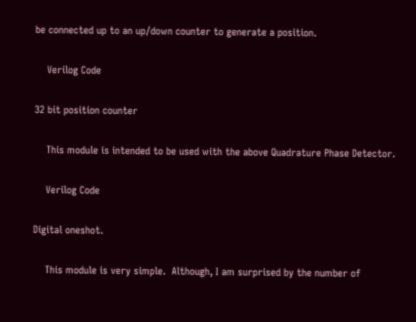be connected up to an up/down counter to generate a position.

    Verilog Code

32 bit position counter

    This module is intended to be used with the above Quadrature Phase Detector.

    Verilog Code

Digital oneshot.

    This module is very simple.  Although, I am surprised by the number of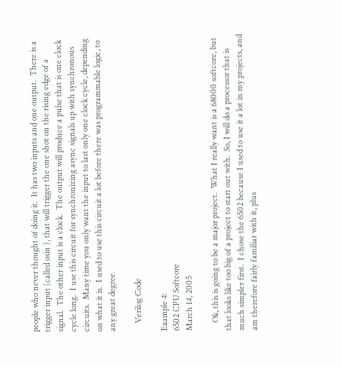people who never thought of doing it.  It has two inputs and one output.  There is a trigger input (called osin ), that will trigger the one shot on the rising edge of a signal.  The other input is a clock.  The output will produce a pulse that is one clock cycle long.  I use this circuit for synchronizing async signals up with synchronous circuits.  Many time you only want the input to last only one clock cycle, depending on what it is.  I used to use this circuit a lot before there was programmable logic, to any great degree.

    Verilog Code

Example 4:
6502 CPU Softcore
March 14, 2005

    Ok, this is going to be a major project.  What I really want is a 68000 softcore, but that looks like too big of a project to start out with.  So, I will do a processor that is much simpler first.  I chose the 6502 because I used to use it a lot in my projects, and am therefore fairly familiar with it, plus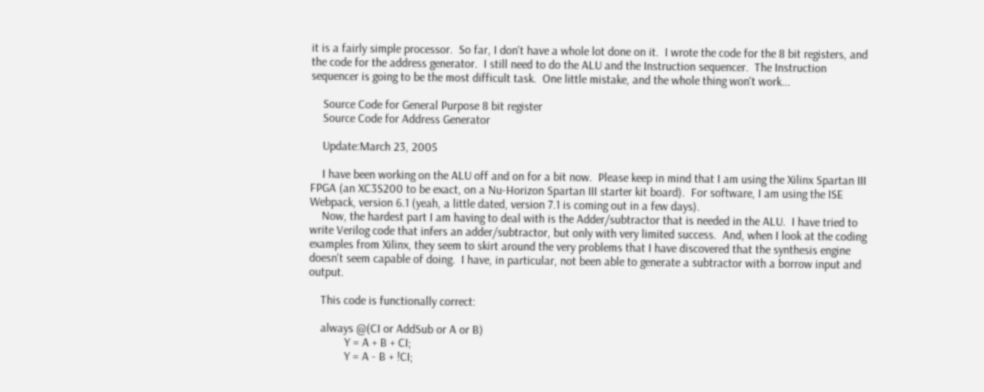it is a fairly simple processor.  So far, I don't have a whole lot done on it.  I wrote the code for the 8 bit registers, and the code for the address generator.  I still need to do the ALU and the Instruction sequencer.  The Instruction sequencer is going to be the most difficult task.  One little mistake, and the whole thing won't work...

    Source Code for General Purpose 8 bit register
    Source Code for Address Generator

    Update:March 23, 2005

    I have been working on the ALU off and on for a bit now.  Please keep in mind that I am using the Xilinx Spartan III FPGA (an XC3S200 to be exact, on a Nu-Horizon Spartan III starter kit board).  For software, I am using the ISE Webpack, version 6.1 (yeah, a little dated, version 7.1 is coming out in a few days).
    Now, the hardest part I am having to deal with is the Adder/subtractor that is needed in the ALU.  I have tried to write Verilog code that infers an adder/subtractor, but only with very limited success.  And, when I look at the coding examples from Xilinx, they seem to skirt around the very problems that I have discovered that the synthesis engine doesn't seem capable of doing.  I have, in particular, not been able to generate a subtractor with a borrow input and output.

    This code is functionally correct:

    always @(CI or AddSub or A or B)
            Y = A + B + CI;
            Y = A - B + !CI;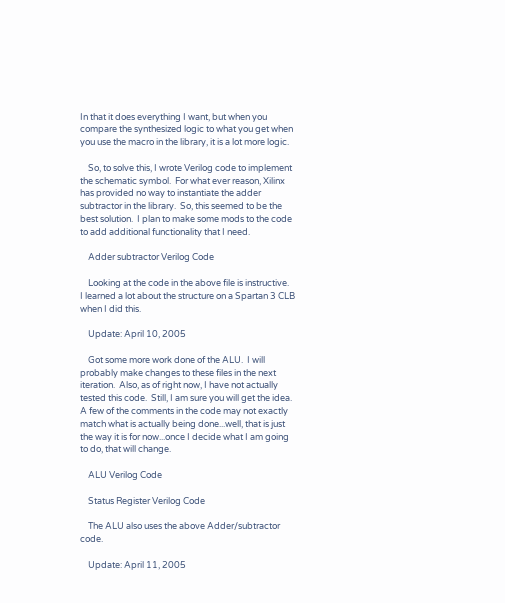In that it does everything I want, but when you compare the synthesized logic to what you get when you use the macro in the library, it is a lot more logic.

    So, to solve this, I wrote Verilog code to implement the schematic symbol.  For what ever reason, Xilinx has provided no way to instantiate the adder subtractor in the library.  So, this seemed to be the best solution.  I plan to make some mods to the code to add additional functionality that I need.

    Adder subtractor Verilog Code

    Looking at the code in the above file is instructive.  I learned a lot about the structure on a Spartan 3 CLB when I did this.

    Update: April 10, 2005

    Got some more work done of the ALU.  I will probably make changes to these files in the next iteration.  Also, as of right now, I have not actually tested this code.  Still, I am sure you will get the idea.  A few of the comments in the code may not exactly match what is actually being done...well, that is just the way it is for now...once I decide what I am going to do, that will change.

    ALU Verilog Code

    Status Register Verilog Code

    The ALU also uses the above Adder/subtractor code.

    Update: April 11, 2005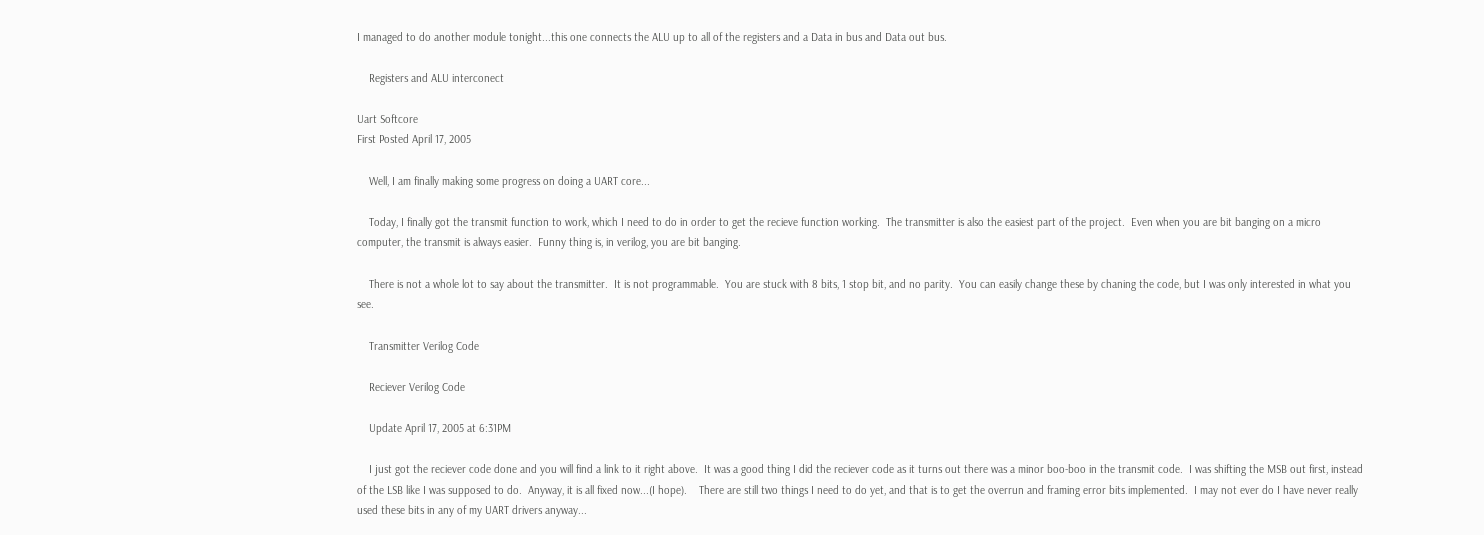I managed to do another module tonight...this one connects the ALU up to all of the registers and a Data in bus and Data out bus.

    Registers and ALU interconect

Uart Softcore
First Posted April 17, 2005

    Well, I am finally making some progress on doing a UART core...

    Today, I finally got the transmit function to work, which I need to do in order to get the recieve function working.  The transmitter is also the easiest part of the project.  Even when you are bit banging on a micro computer, the transmit is always easier.  Funny thing is, in verilog, you are bit banging.

    There is not a whole lot to say about the transmitter.  It is not programmable.  You are stuck with 8 bits, 1 stop bit, and no parity.  You can easily change these by chaning the code, but I was only interested in what you see.

    Transmitter Verilog Code

    Reciever Verilog Code

    Update April 17, 2005 at 6:31PM

    I just got the reciever code done and you will find a link to it right above.  It was a good thing I did the reciever code as it turns out there was a minor boo-boo in the transmit code.  I was shifting the MSB out first, instead of the LSB like I was supposed to do.  Anyway, it is all fixed now...(I hope).    There are still two things I need to do yet, and that is to get the overrun and framing error bits implemented.  I may not ever do I have never really used these bits in any of my UART drivers anyway...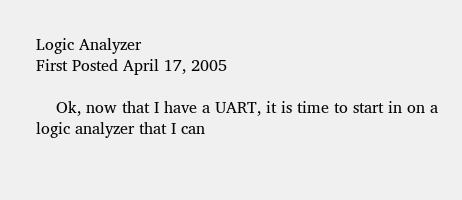Logic Analyzer
First Posted April 17, 2005

    Ok, now that I have a UART, it is time to start in on a logic analyzer that I can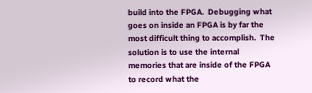build into the FPGA.  Debugging what goes on inside an FPGA is by far the most difficult thing to accomplish.  The solution is to use the internal memories that are inside of the FPGA to record what the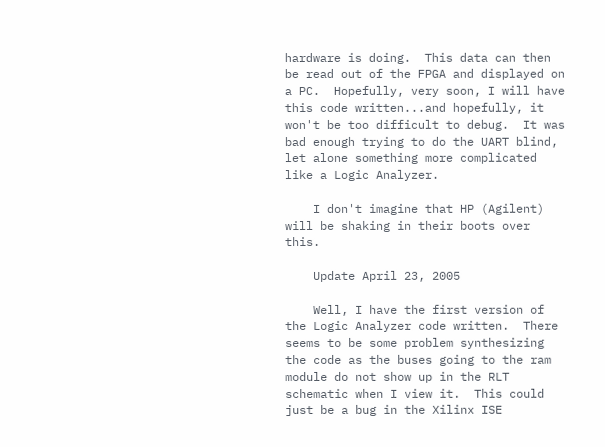hardware is doing.  This data can then be read out of the FPGA and displayed on a PC.  Hopefully, very soon, I will have this code written...and hopefully, it won't be too difficult to debug.  It was bad enough trying to do the UART blind, let alone something more complicated like a Logic Analyzer.

    I don't imagine that HP (Agilent) will be shaking in their boots over this.

    Update April 23, 2005

    Well, I have the first version of the Logic Analyzer code written.  There seems to be some problem synthesizing the code as the buses going to the ram module do not show up in the RLT schematic when I view it.  This could just be a bug in the Xilinx ISE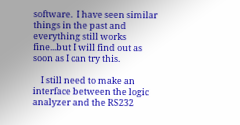software.  I have seen similar things in the past and everything still works fine...but I will find out as soon as I can try this.

    I still need to make an interface between the logic analyzer and the RS232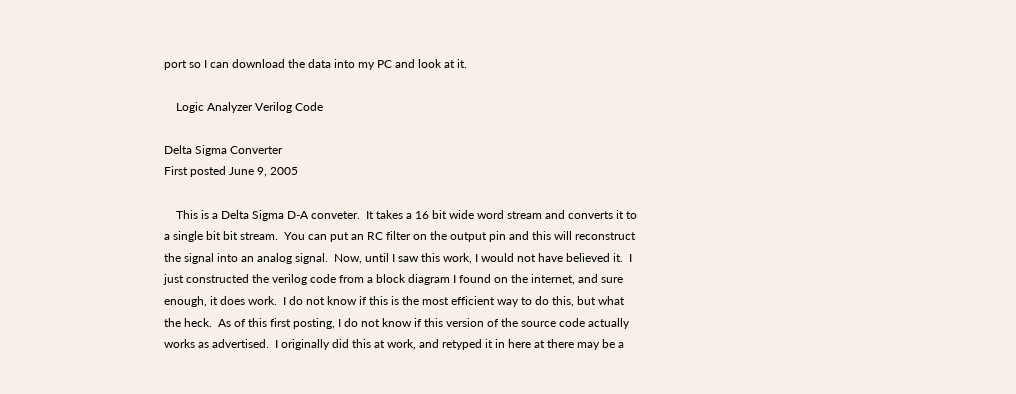port so I can download the data into my PC and look at it.

    Logic Analyzer Verilog Code

Delta Sigma Converter
First posted June 9, 2005

    This is a Delta Sigma D-A conveter.  It takes a 16 bit wide word stream and converts it to a single bit bit stream.  You can put an RC filter on the output pin and this will reconstruct the signal into an analog signal.  Now, until I saw this work, I would not have believed it.  I just constructed the verilog code from a block diagram I found on the internet, and sure enough, it does work.  I do not know if this is the most efficient way to do this, but what the heck.  As of this first posting, I do not know if this version of the source code actually works as advertised.  I originally did this at work, and retyped it in here at there may be a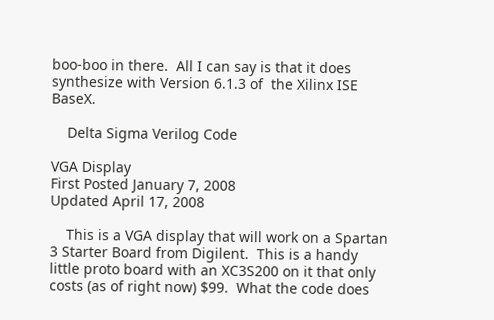boo-boo in there.  All I can say is that it does synthesize with Version 6.1.3 of  the Xilinx ISE BaseX.

    Delta Sigma Verilog Code

VGA Display
First Posted January 7, 2008
Updated April 17, 2008

    This is a VGA display that will work on a Spartan 3 Starter Board from Digilent.  This is a handy little proto board with an XC3S200 on it that only costs (as of right now) $99.  What the code does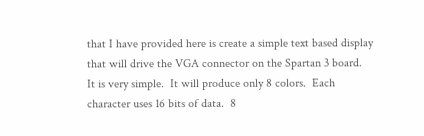that I have provided here is create a simple text based display that will drive the VGA connector on the Spartan 3 board.  It is very simple.  It will produce only 8 colors.  Each character uses 16 bits of data.  8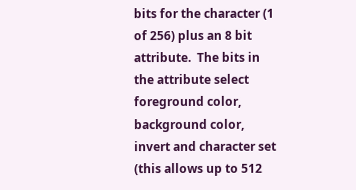bits for the character (1 of 256) plus an 8 bit attribute.  The bits in the attribute select foreground color, background color, invert and character set (this allows up to 512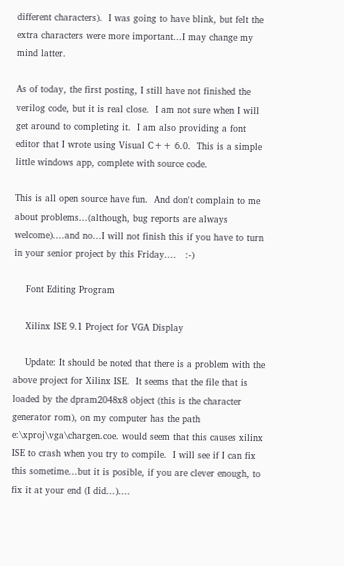different characters).  I was going to have blink, but felt the extra characters were more important...I may change my mind latter.

As of today, the first posting, I still have not finished the verilog code, but it is real close.  I am not sure when I will get around to completing it.  I am also providing a font editor that I wrote using Visual C++ 6.0.  This is a simple little windows app, complete with source code.

This is all open source have fun.  And don't complain to me about problems...(although, bug reports are always welcome)....and no...I will not finish this if you have to turn in your senior project by this Friday....   :-)

    Font Editing Program

    Xilinx ISE 9.1 Project for VGA Display

    Update: It should be noted that there is a problem with the above project for Xilinx ISE.  It seems that the file that is loaded by the dpram2048x8 object (this is the character generator rom), on my computer has the path e:\xproj\vga\chargen.coe. would seem that this causes xilinx ISE to crash when you try to compile.  I will see if I can fix this sometime...but it is posible, if you are clever enough, to fix it at your end (I did...)....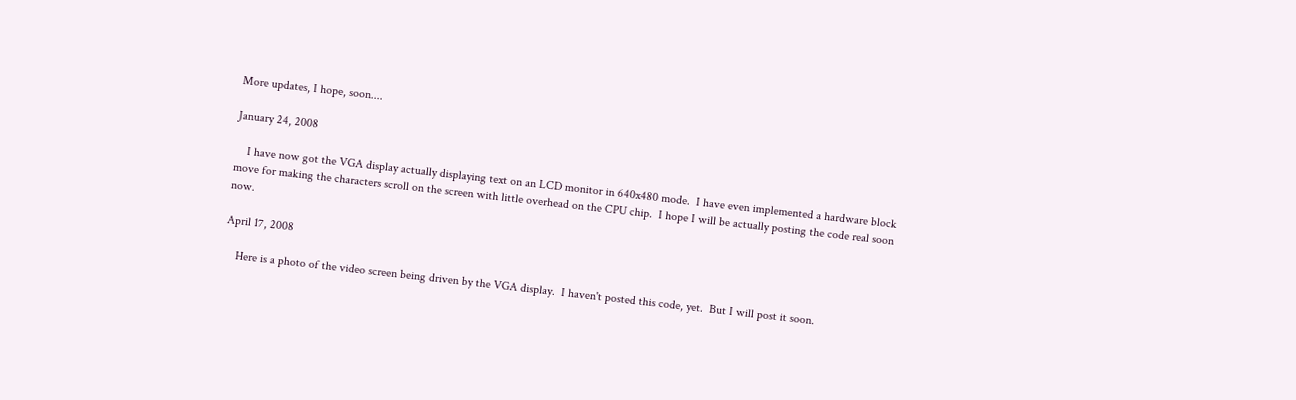More updates, I hope, soon....

January 24, 2008

    I have now got the VGA display actually displaying text on an LCD monitor in 640x480 mode.  I have even implemented a hardware block move for making the characters scroll on the screen with little overhead on the CPU chip.  I hope I will be actually posting the code real soon now.

April 17, 2008

    Here is a photo of the video screen being driven by the VGA display.  I haven't posted this code, yet.  But I will post it soon.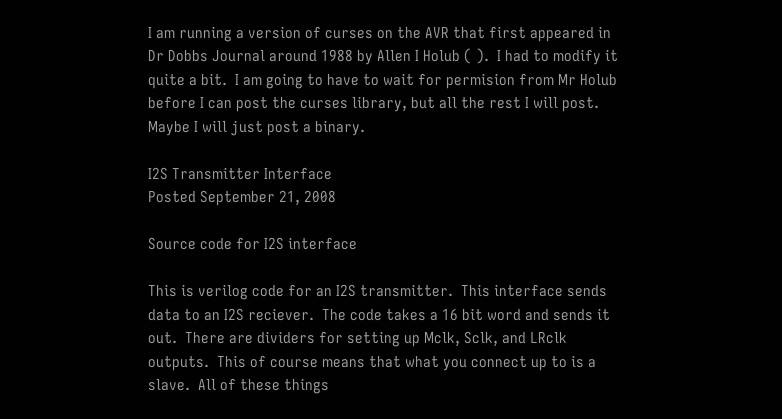I am running a version of curses on the AVR that first appeared in Dr Dobbs Journal around 1988 by Allen I Holub ( ).  I had to modify it quite a bit.  I am going to have to wait for permision from Mr Holub before I can post the curses library, but all the rest I will post.  Maybe I will just post a binary.

I2S Transmitter Interface
Posted September 21, 2008

Source code for I2S interface

This is verilog code for an I2S transmitter.  This interface sends data to an I2S reciever.  The code takes a 16 bit word and sends it out.  There are dividers for setting up Mclk, Sclk, and LRclk outputs.  This of course means that what you connect up to is a slave.  All of these things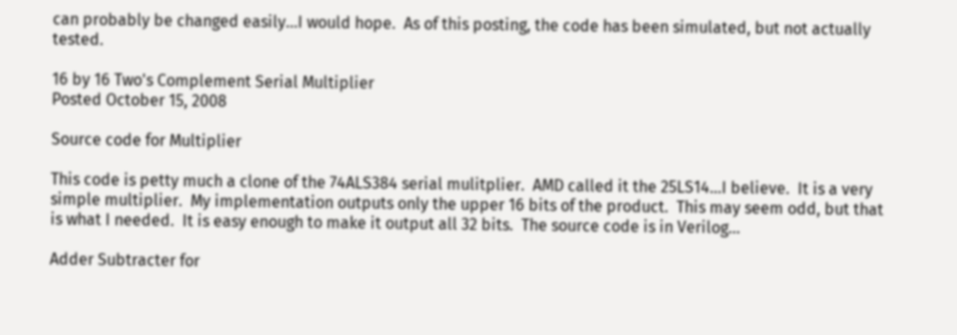can probably be changed easily...I would hope.  As of this posting, the code has been simulated, but not actually tested.

16 by 16 Two's Complement Serial Multiplier
Posted October 15, 2008

Source code for Multiplier

This code is petty much a clone of the 74ALS384 serial mulitplier.  AMD called it the 25LS14...I believe.  It is a very simple multiplier.  My implementation outputs only the upper 16 bits of the product.  This may seem odd, but that is what I needed.  It is easy enough to make it output all 32 bits.  The source code is in Verilog...

Adder Subtracter for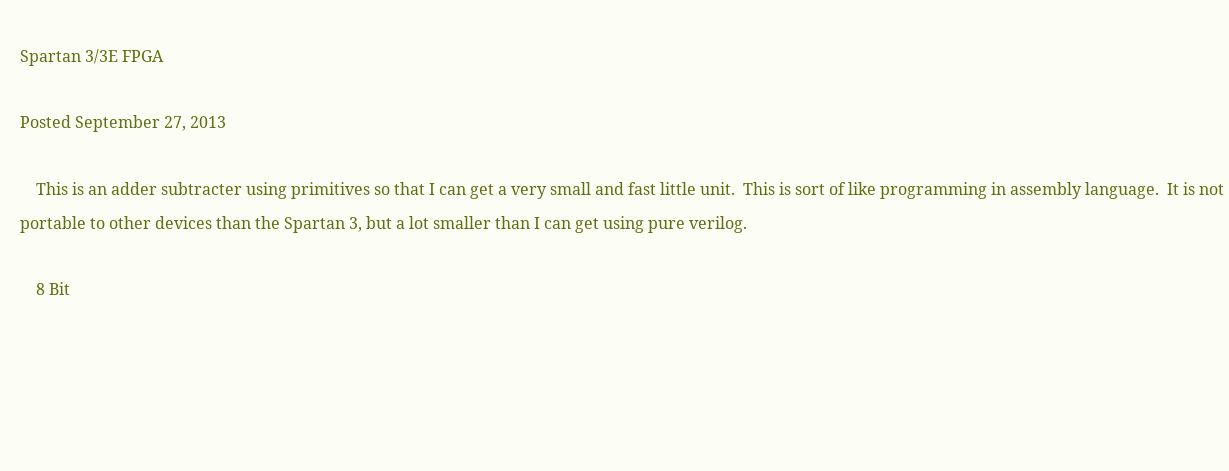Spartan 3/3E FPGA

Posted September 27, 2013

    This is an adder subtracter using primitives so that I can get a very small and fast little unit.  This is sort of like programming in assembly language.  It is not portable to other devices than the Spartan 3, but a lot smaller than I can get using pure verilog.

    8 Bit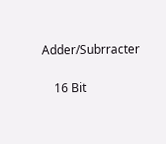Adder/Subrracter

    16 Bit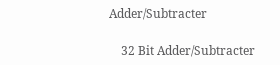Adder/Subtracter

    32 Bit Adder/Subtracter